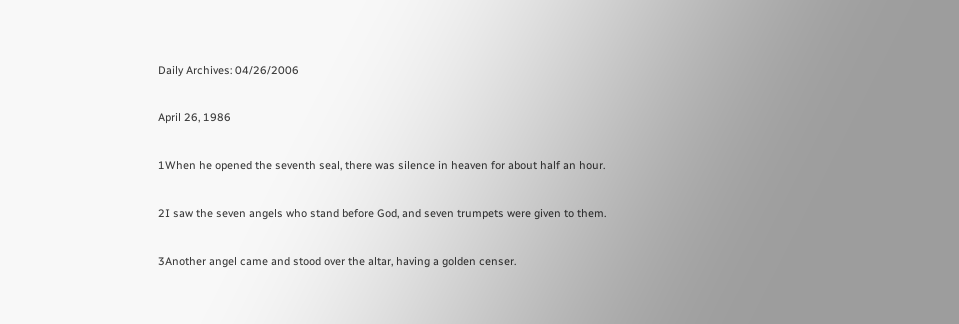Daily Archives: 04/26/2006

April 26, 1986

1When he opened the seventh seal, there was silence in heaven for about half an hour.

2I saw the seven angels who stand before God, and seven trumpets were given to them.

3Another angel came and stood over the altar, having a golden censer.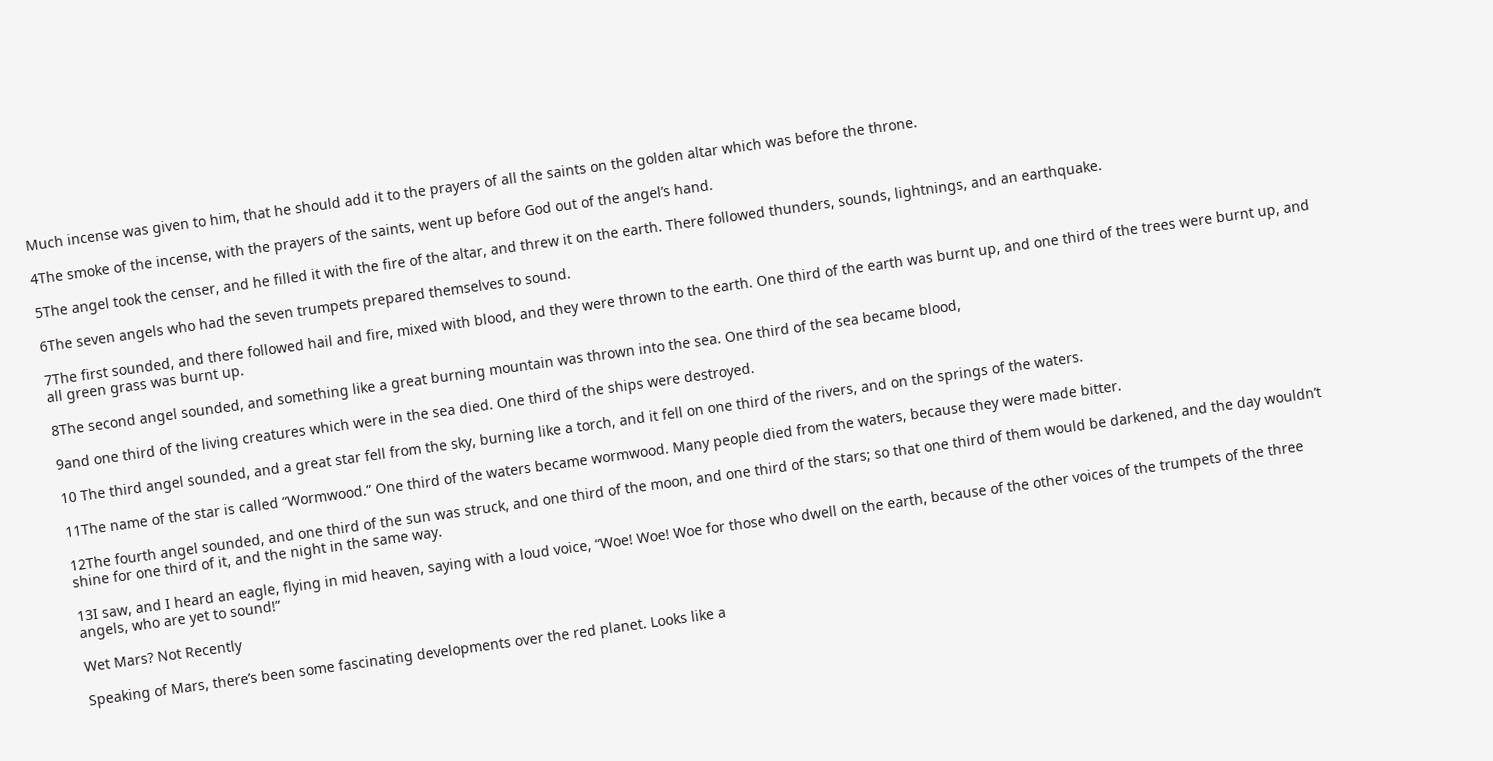Much incense was given to him, that he should add it to the prayers of all the saints on the golden altar which was before the throne.

4The smoke of the incense, with the prayers of the saints, went up before God out of the angel’s hand.

5The angel took the censer, and he filled it with the fire of the altar, and threw it on the earth. There followed thunders, sounds, lightnings, and an earthquake.

6The seven angels who had the seven trumpets prepared themselves to sound.

7The first sounded, and there followed hail and fire, mixed with blood, and they were thrown to the earth. One third of the earth was burnt up, and one third of the trees were burnt up, and all green grass was burnt up.

8The second angel sounded, and something like a great burning mountain was thrown into the sea. One third of the sea became blood,

9and one third of the living creatures which were in the sea died. One third of the ships were destroyed.

10 The third angel sounded, and a great star fell from the sky, burning like a torch, and it fell on one third of the rivers, and on the springs of the waters.

11The name of the star is called “Wormwood.” One third of the waters became wormwood. Many people died from the waters, because they were made bitter.

12The fourth angel sounded, and one third of the sun was struck, and one third of the moon, and one third of the stars; so that one third of them would be darkened, and the day wouldn’t shine for one third of it, and the night in the same way.

13I saw, and I heard an eagle, flying in mid heaven, saying with a loud voice, “Woe! Woe! Woe for those who dwell on the earth, because of the other voices of the trumpets of the three angels, who are yet to sound!”

Wet Mars? Not Recently

Speaking of Mars, there’s been some fascinating developments over the red planet. Looks like a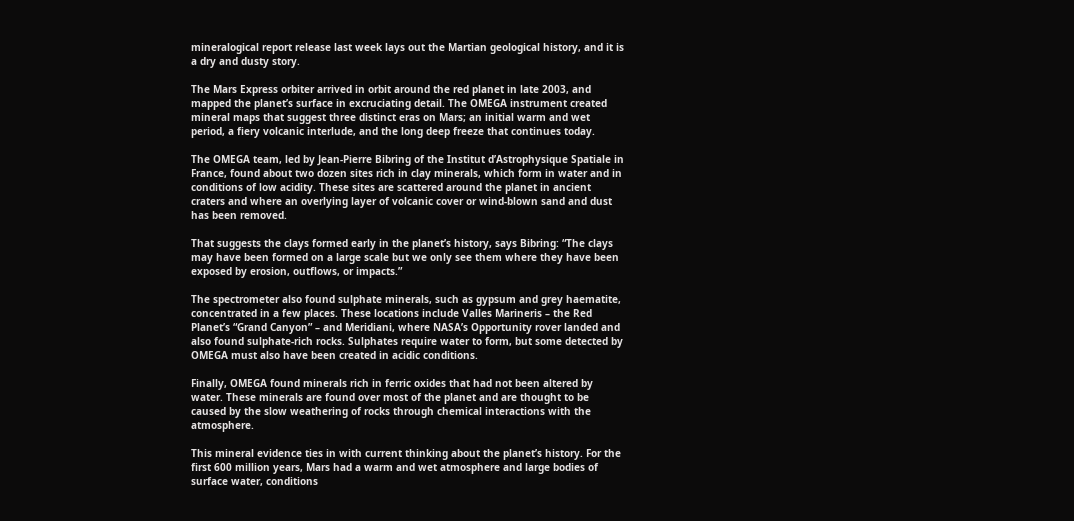mineralogical report release last week lays out the Martian geological history, and it is a dry and dusty story.

The Mars Express orbiter arrived in orbit around the red planet in late 2003, and mapped the planet’s surface in excruciating detail. The OMEGA instrument created mineral maps that suggest three distinct eras on Mars; an initial warm and wet period, a fiery volcanic interlude, and the long deep freeze that continues today.

The OMEGA team, led by Jean-Pierre Bibring of the Institut d’Astrophysique Spatiale in France, found about two dozen sites rich in clay minerals, which form in water and in conditions of low acidity. These sites are scattered around the planet in ancient craters and where an overlying layer of volcanic cover or wind-blown sand and dust has been removed.

That suggests the clays formed early in the planet’s history, says Bibring: “The clays may have been formed on a large scale but we only see them where they have been exposed by erosion, outflows, or impacts.”

The spectrometer also found sulphate minerals, such as gypsum and grey haematite, concentrated in a few places. These locations include Valles Marineris – the Red Planet’s “Grand Canyon” – and Meridiani, where NASA’s Opportunity rover landed and also found sulphate-rich rocks. Sulphates require water to form, but some detected by OMEGA must also have been created in acidic conditions.

Finally, OMEGA found minerals rich in ferric oxides that had not been altered by water. These minerals are found over most of the planet and are thought to be caused by the slow weathering of rocks through chemical interactions with the atmosphere.

This mineral evidence ties in with current thinking about the planet’s history. For the first 600 million years, Mars had a warm and wet atmosphere and large bodies of surface water, conditions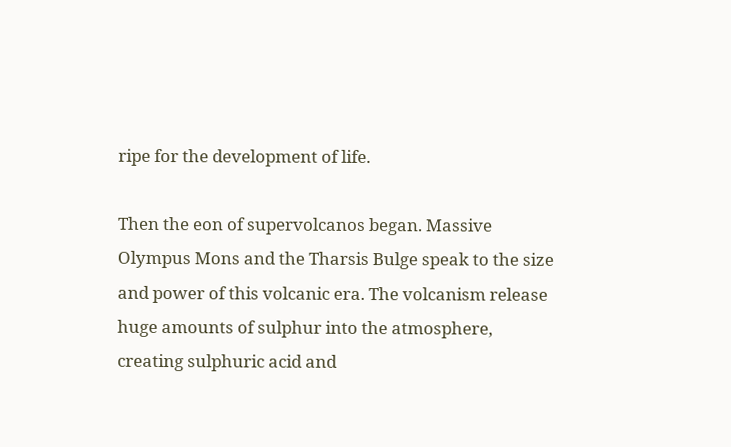ripe for the development of life.

Then the eon of supervolcanos began. Massive Olympus Mons and the Tharsis Bulge speak to the size and power of this volcanic era. The volcanism release huge amounts of sulphur into the atmosphere, creating sulphuric acid and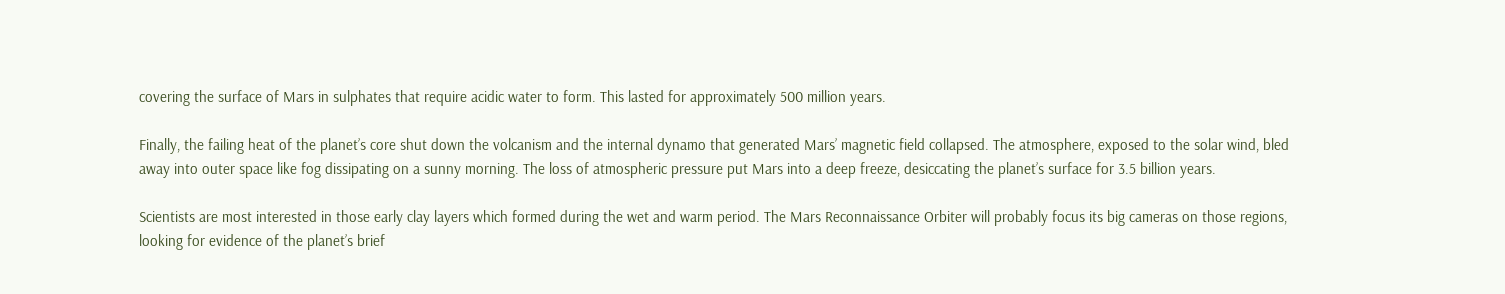covering the surface of Mars in sulphates that require acidic water to form. This lasted for approximately 500 million years.

Finally, the failing heat of the planet’s core shut down the volcanism and the internal dynamo that generated Mars’ magnetic field collapsed. The atmosphere, exposed to the solar wind, bled away into outer space like fog dissipating on a sunny morning. The loss of atmospheric pressure put Mars into a deep freeze, desiccating the planet’s surface for 3.5 billion years.

Scientists are most interested in those early clay layers which formed during the wet and warm period. The Mars Reconnaissance Orbiter will probably focus its big cameras on those regions, looking for evidence of the planet’s brief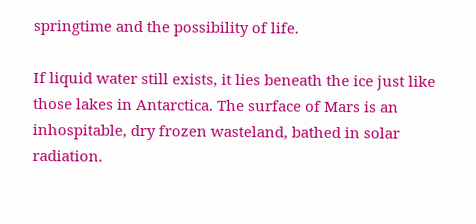springtime and the possibility of life.

If liquid water still exists, it lies beneath the ice just like those lakes in Antarctica. The surface of Mars is an inhospitable, dry frozen wasteland, bathed in solar radiation.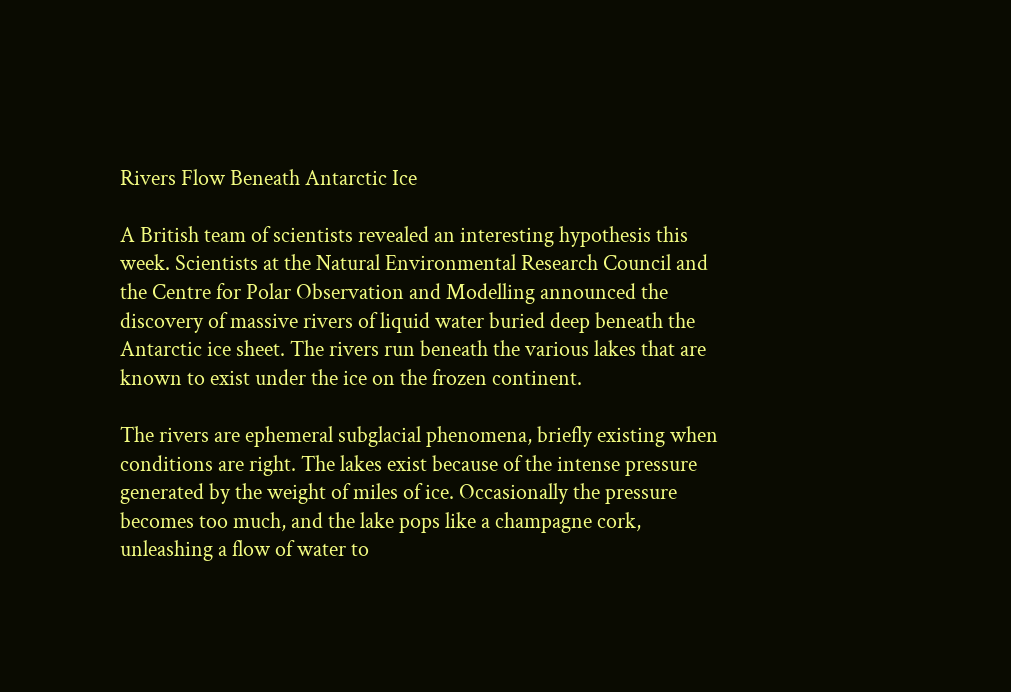Rivers Flow Beneath Antarctic Ice

A British team of scientists revealed an interesting hypothesis this week. Scientists at the Natural Environmental Research Council and the Centre for Polar Observation and Modelling announced the discovery of massive rivers of liquid water buried deep beneath the Antarctic ice sheet. The rivers run beneath the various lakes that are known to exist under the ice on the frozen continent.

The rivers are ephemeral subglacial phenomena, briefly existing when conditions are right. The lakes exist because of the intense pressure generated by the weight of miles of ice. Occasionally the pressure becomes too much, and the lake pops like a champagne cork, unleashing a flow of water to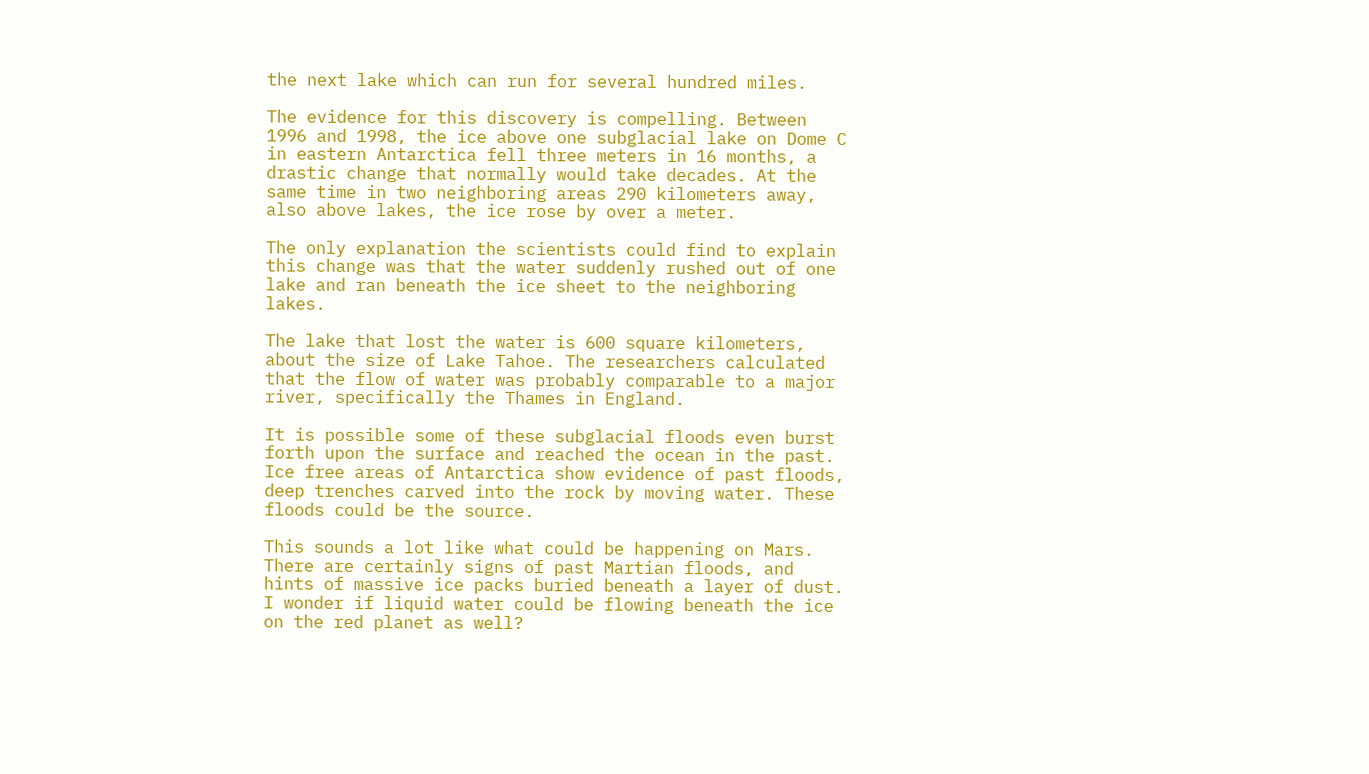the next lake which can run for several hundred miles.

The evidence for this discovery is compelling. Between 1996 and 1998, the ice above one subglacial lake on Dome C in eastern Antarctica fell three meters in 16 months, a drastic change that normally would take decades. At the same time in two neighboring areas 290 kilometers away, also above lakes, the ice rose by over a meter.

The only explanation the scientists could find to explain this change was that the water suddenly rushed out of one lake and ran beneath the ice sheet to the neighboring lakes.

The lake that lost the water is 600 square kilometers, about the size of Lake Tahoe. The researchers calculated that the flow of water was probably comparable to a major river, specifically the Thames in England.

It is possible some of these subglacial floods even burst forth upon the surface and reached the ocean in the past. Ice free areas of Antarctica show evidence of past floods, deep trenches carved into the rock by moving water. These floods could be the source.

This sounds a lot like what could be happening on Mars. There are certainly signs of past Martian floods, and hints of massive ice packs buried beneath a layer of dust. I wonder if liquid water could be flowing beneath the ice on the red planet as well?